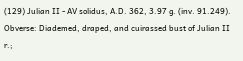(129) Julian II - AV solidus, A.D. 362, 3.97 g. (inv. 91.249).
Obverse: Diademed, draped, and cuirassed bust of Julian II r.;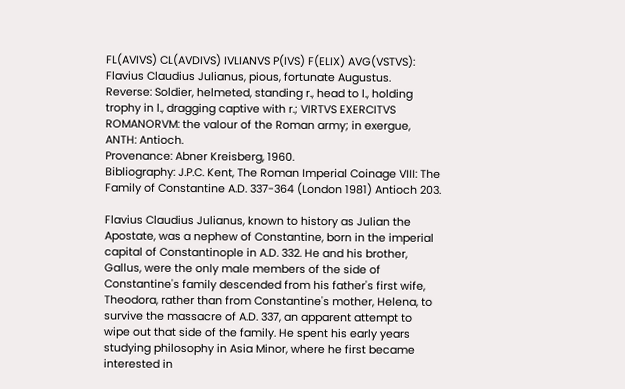FL(AVIVS) CL(AVDIVS) IVLIANVS P(IVS) F(ELIX) AVG(VSTVS): Flavius Claudius Julianus, pious, fortunate Augustus.
Reverse: Soldier, helmeted, standing r., head to l., holding trophy in l., dragging captive with r.; VIRTVS EXERCITVS ROMANORVM: the valour of the Roman army; in exergue, ANTH: Antioch.
Provenance: Abner Kreisberg, 1960.
Bibliography: J.P.C. Kent, The Roman Imperial Coinage VIII: The Family of Constantine A.D. 337-364 (London 1981) Antioch 203.

Flavius Claudius Julianus, known to history as Julian the Apostate, was a nephew of Constantine, born in the imperial capital of Constantinople in A.D. 332. He and his brother, Gallus, were the only male members of the side of Constantine's family descended from his father's first wife, Theodora, rather than from Constantine's mother, Helena, to survive the massacre of A.D. 337, an apparent attempt to wipe out that side of the family. He spent his early years studying philosophy in Asia Minor, where he first became interested in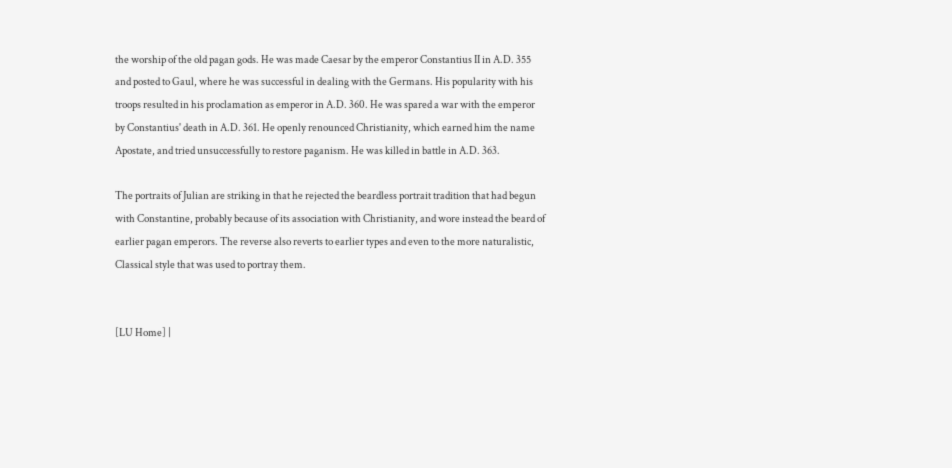the worship of the old pagan gods. He was made Caesar by the emperor Constantius II in A.D. 355 and posted to Gaul, where he was successful in dealing with the Germans. His popularity with his troops resulted in his proclamation as emperor in A.D. 360. He was spared a war with the emperor by Constantius' death in A.D. 361. He openly renounced Christianity, which earned him the name Apostate, and tried unsuccessfully to restore paganism. He was killed in battle in A.D. 363.

The portraits of Julian are striking in that he rejected the beardless portrait tradition that had begun with Constantine, probably because of its association with Christianity, and wore instead the beard of earlier pagan emperors. The reverse also reverts to earlier types and even to the more naturalistic, Classical style that was used to portray them.


[LU Home] |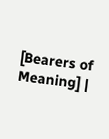[Bearers of Meaning] |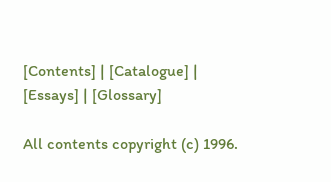[Contents] | [Catalogue] | [Essays] | [Glossary]

All contents copyright (c) 1996.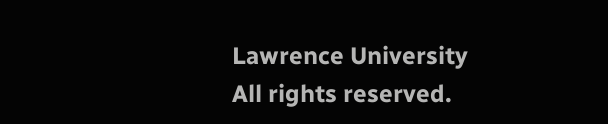Lawrence University
All rights reserved.